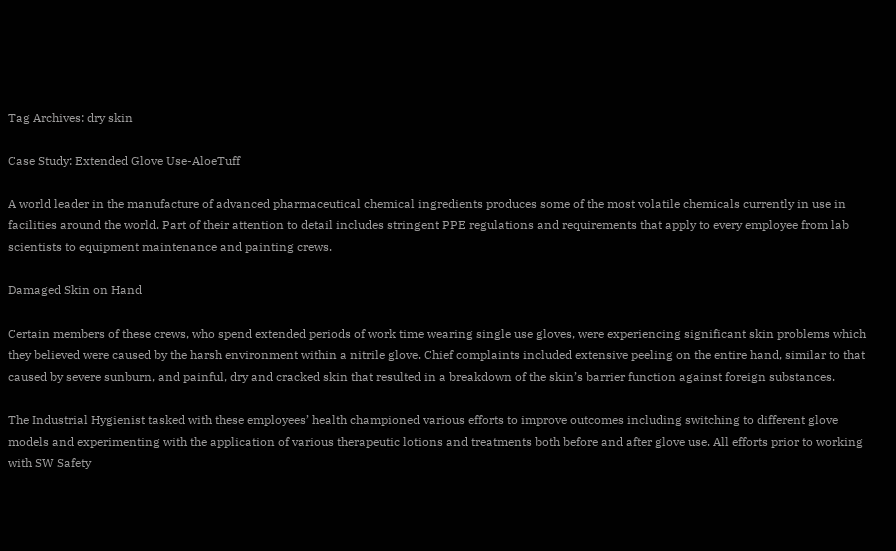Tag Archives: dry skin

Case Study: Extended Glove Use-AloeTuff

A world leader in the manufacture of advanced pharmaceutical chemical ingredients produces some of the most volatile chemicals currently in use in facilities around the world. Part of their attention to detail includes stringent PPE regulations and requirements that apply to every employee from lab scientists to equipment maintenance and painting crews.

Damaged Skin on Hand

Certain members of these crews, who spend extended periods of work time wearing single use gloves, were experiencing significant skin problems which they believed were caused by the harsh environment within a nitrile glove. Chief complaints included extensive peeling on the entire hand, similar to that caused by severe sunburn, and painful, dry and cracked skin that resulted in a breakdown of the skin’s barrier function against foreign substances.

The Industrial Hygienist tasked with these employees’ health championed various efforts to improve outcomes including switching to different glove models and experimenting with the application of various therapeutic lotions and treatments both before and after glove use. All efforts prior to working with SW Safety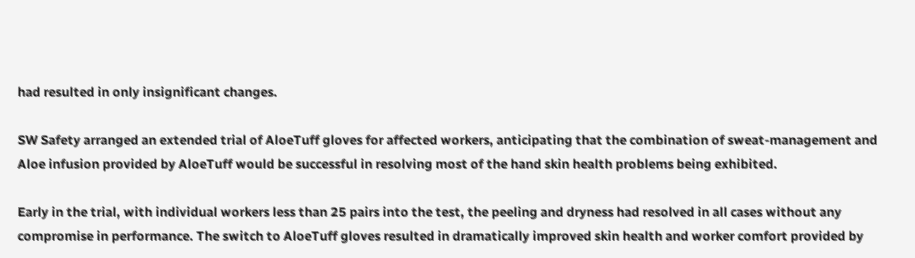had resulted in only insignificant changes.

SW Safety arranged an extended trial of AloeTuff gloves for affected workers, anticipating that the combination of sweat-management and Aloe infusion provided by AloeTuff would be successful in resolving most of the hand skin health problems being exhibited.

Early in the trial, with individual workers less than 25 pairs into the test, the peeling and dryness had resolved in all cases without any compromise in performance. The switch to AloeTuff gloves resulted in dramatically improved skin health and worker comfort provided by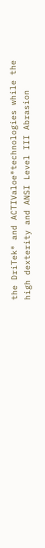the DriTek® and ACTIValoe®technologies while the high dexterity and ANSI Level III Abrasion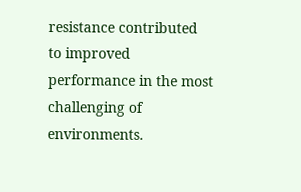resistance contributed to improved performance in the most challenging of environments.